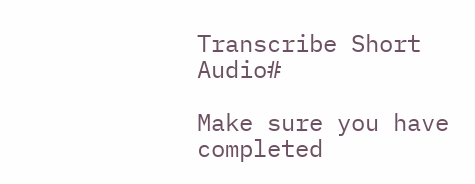Transcribe Short Audio#

Make sure you have completed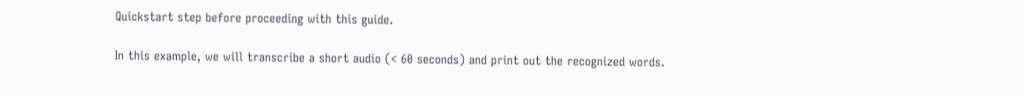Quickstart step before proceeding with this guide.

In this example, we will transcribe a short audio (< 60 seconds) and print out the recognized words.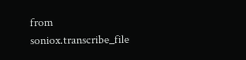from soniox.transcribe_file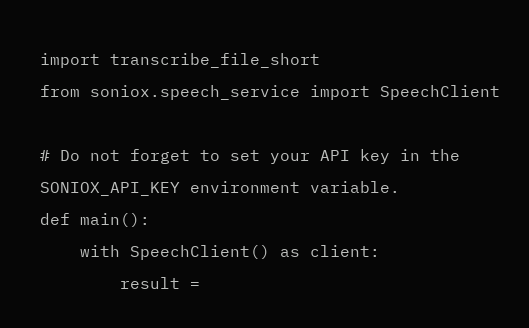import transcribe_file_short
from soniox.speech_service import SpeechClient

# Do not forget to set your API key in the SONIOX_API_KEY environment variable.
def main():
    with SpeechClient() as client:
        result =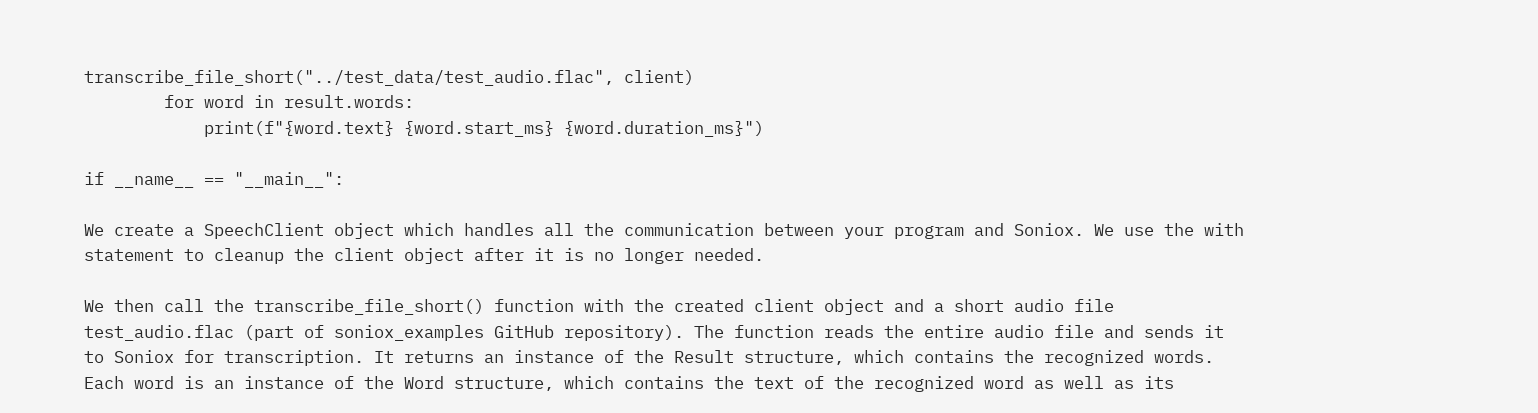transcribe_file_short("../test_data/test_audio.flac", client)
        for word in result.words:
            print(f"{word.text} {word.start_ms} {word.duration_ms}")

if __name__ == "__main__":

We create a SpeechClient object which handles all the communication between your program and Soniox. We use the with statement to cleanup the client object after it is no longer needed.

We then call the transcribe_file_short() function with the created client object and a short audio file test_audio.flac (part of soniox_examples GitHub repository). The function reads the entire audio file and sends it to Soniox for transcription. It returns an instance of the Result structure, which contains the recognized words. Each word is an instance of the Word structure, which contains the text of the recognized word as well as its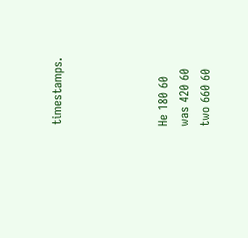timestamps.




He 180 60
was 420 60
two 660 60